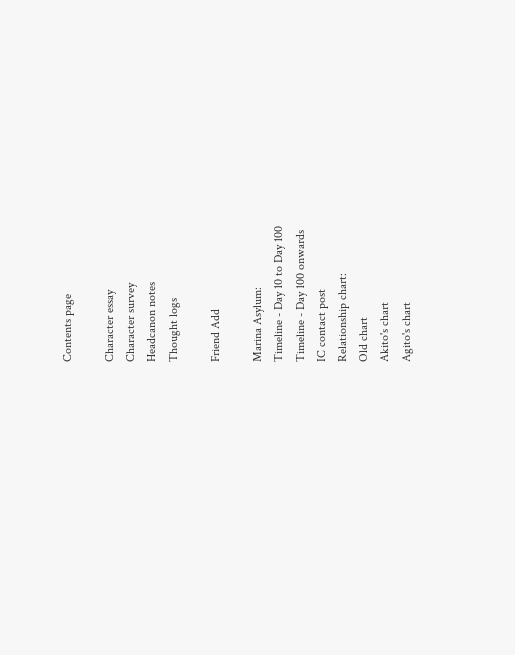Contents page

Character essay
Character survey
Headcanon notes
Thought logs

Friend Add

Marina Asylum:
Timeline - Day 10 to Day 100
Timeline - Day 100 onwards
IC contact post
Relationship chart:
Old chart
Akito's chart
Agito's chart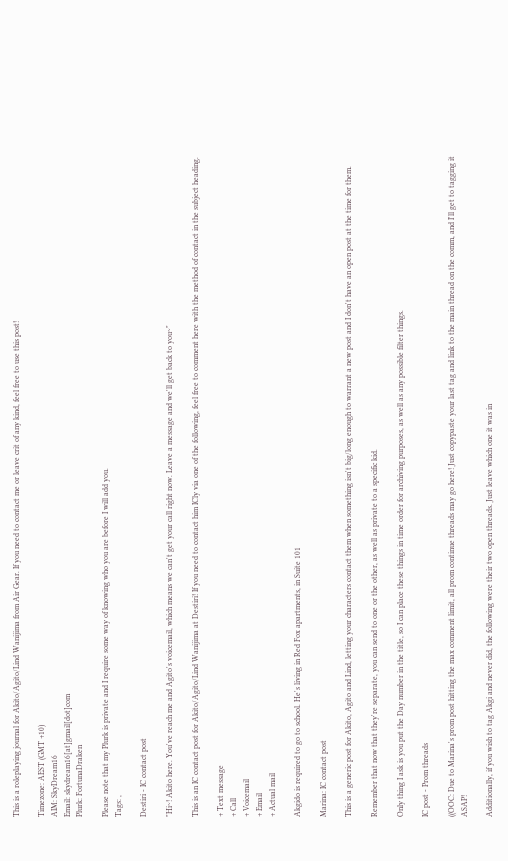This is a roleplaying journal for Akito/Agito/Lind Wanijima from Air Gear. If you need to contact me or leave crit of any kind, feel free to use this post!

Timezone: AEST (GMT +10)
AIM: SkyDream16
Email: skydream16[at]gmail[dot]com
Plurk: FortunaDraken

Please note that my Plurk is private and I require some way of knowing who you are before I will add you.
Tags: ,

Destiri - IC contact post

"Hi~! Akito here. You've reach me and Agito's voicemail, which means we can't get your call right now. Leave a message and we'll get back to you~"

This is an IC contact post for Akito/Agito/Lind Wanijima at Destiri! If you need to contact him ICly via one of the following, feel free to comment here with the method of contact in the subject heading.

+ Text message
+ Call
+ Voicemail
+ Email
+ Actual mail

Akgido is required to go to school. He's living in Red Fox apartments, in Suite 101

Marina: IC contact post

This is a generic post for Akito, Agito and Lind, letting your characters contact them when something isn't big/long enough to warrant a new post and I don't have an open post at the time for them.

Remember that now that they're separate, you can send to one or the other, as well as private to a specific kid.

Only thing I ask is you put the Day number in the title, so I can place these things in time order for archiving purposes, as well as any possible filter things.

IC post - Prom threads

((OOC: Due to Marina's prom post hitting the max comment limit, all prom continue threads may go here! Just copypaste your last tag and link to the main thread on the comm, and I'll get to tagging it ASAP!

Additionally, if you wish to tag Akgi and never did, the following were their two open threads. Just leave which one it was in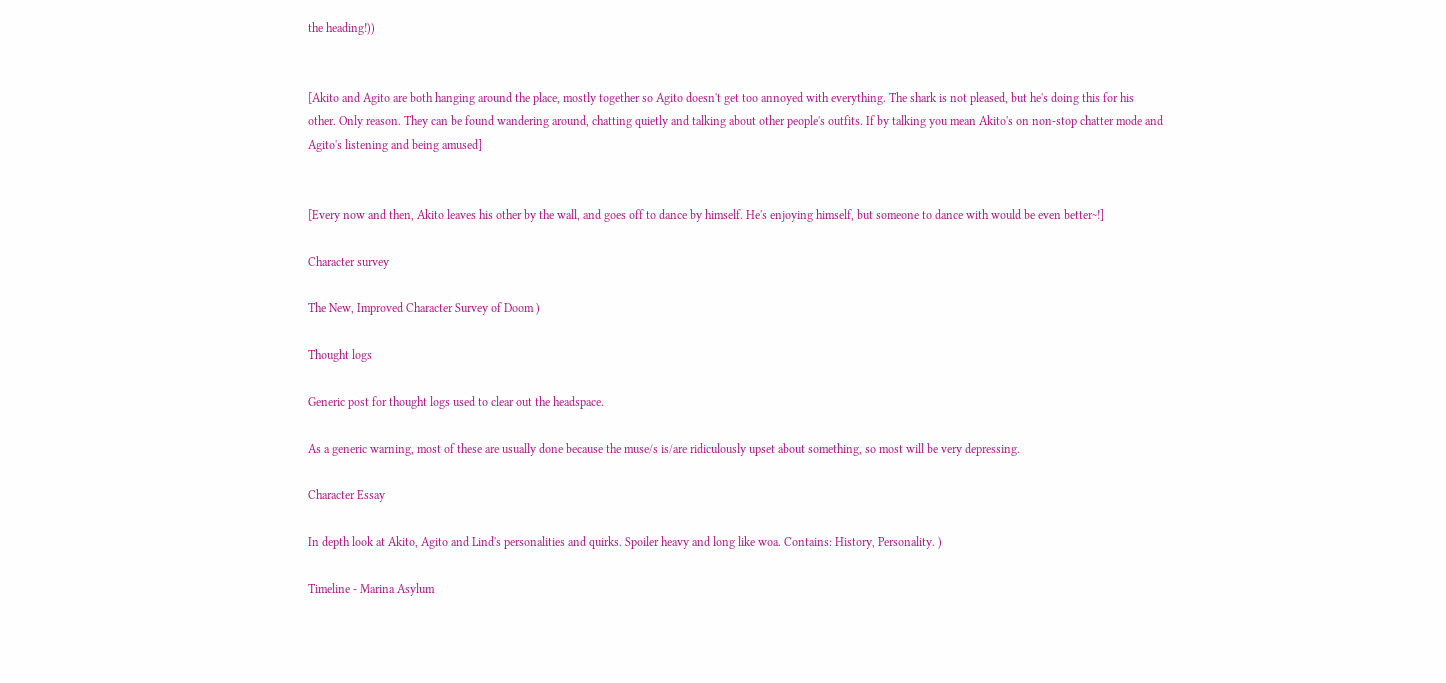the heading!))


[Akito and Agito are both hanging around the place, mostly together so Agito doesn't get too annoyed with everything. The shark is not pleased, but he's doing this for his other. Only reason. They can be found wandering around, chatting quietly and talking about other people's outfits. If by talking you mean Akito's on non-stop chatter mode and Agito's listening and being amused]


[Every now and then, Akito leaves his other by the wall, and goes off to dance by himself. He's enjoying himself, but someone to dance with would be even better~!]

Character survey

The New, Improved Character Survey of Doom )

Thought logs

Generic post for thought logs used to clear out the headspace.

As a generic warning, most of these are usually done because the muse/s is/are ridiculously upset about something, so most will be very depressing.

Character Essay

In depth look at Akito, Agito and Lind's personalities and quirks. Spoiler heavy and long like woa. Contains: History, Personality. )

Timeline - Marina Asylum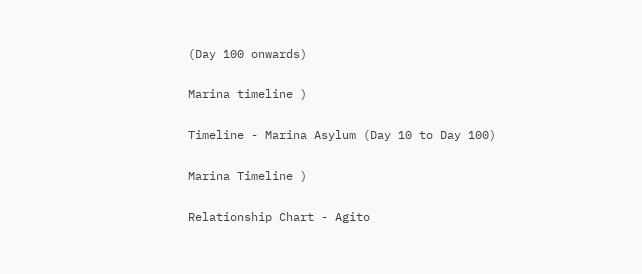(Day 100 onwards)

Marina timeline )

Timeline - Marina Asylum (Day 10 to Day 100)

Marina Timeline )

Relationship Chart - Agito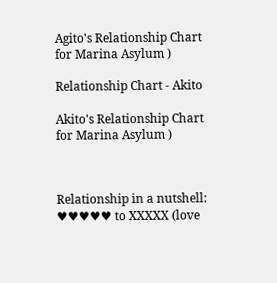Agito's Relationship Chart for Marina Asylum )

Relationship Chart - Akito

Akito's Relationship Chart for Marina Asylum )



Relationship in a nutshell: ♥♥♥♥♥ to XXXXX (love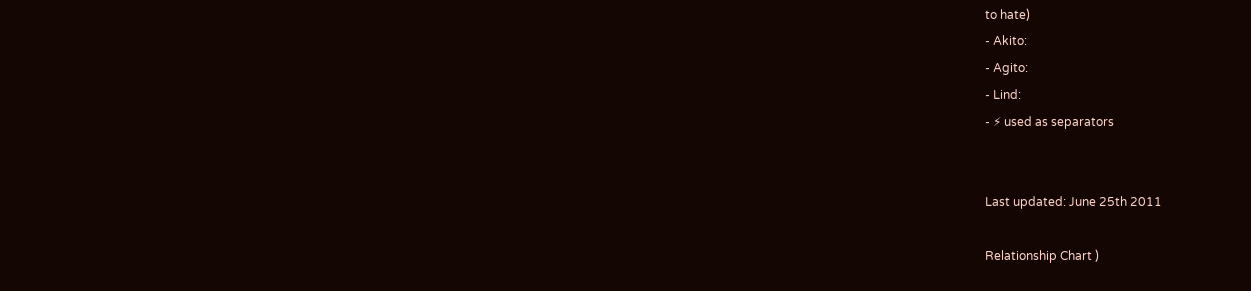to hate)
- Akito:
- Agito:
- Lind:
- ⚡ used as separators


Last updated: June 25th 2011

Relationship Chart )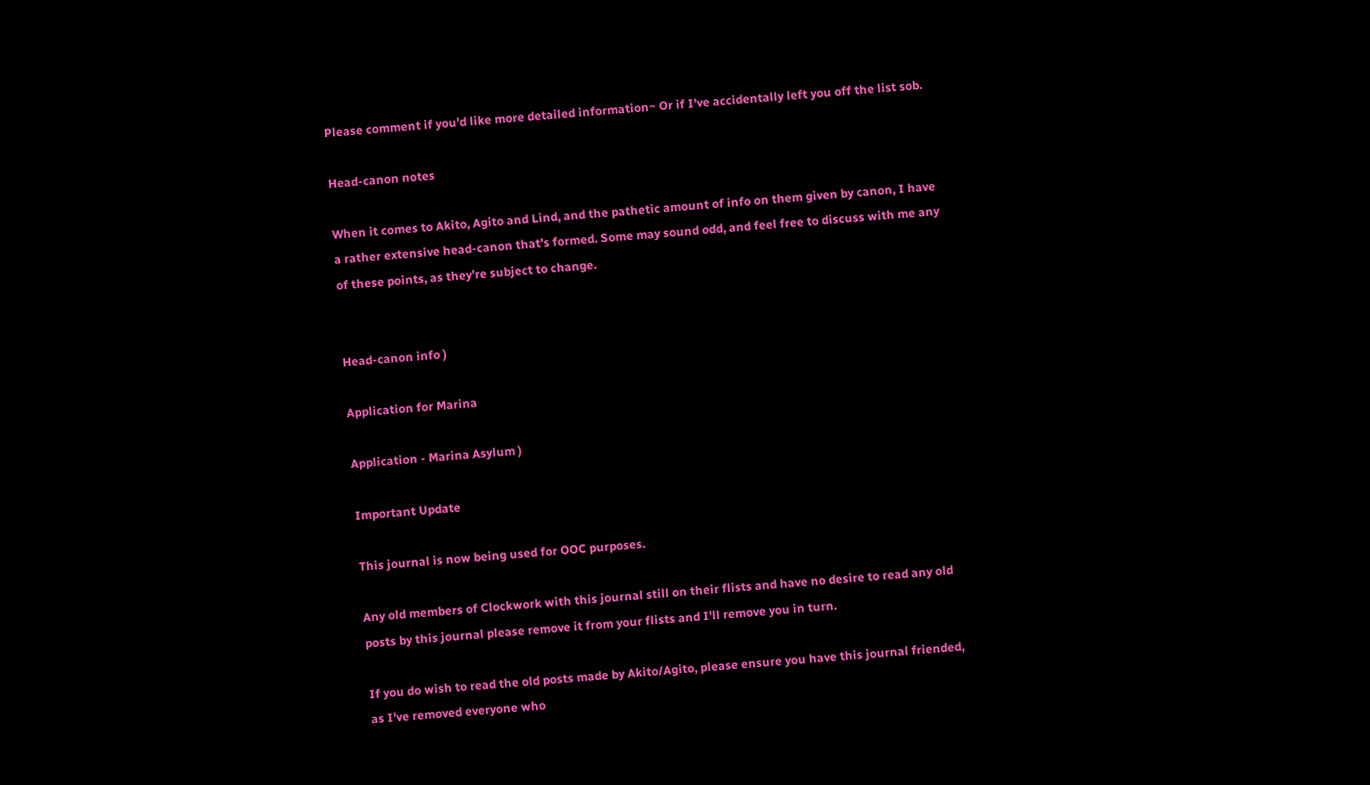Please comment if you'd like more detailed information~ Or if I've accidentally left you off the list sob.

Head-canon notes

When it comes to Akito, Agito and Lind, and the pathetic amount of info on them given by canon, I have a rather extensive head-canon that's formed. Some may sound odd, and feel free to discuss with me any of these points, as they're subject to change.


Head-canon info )

Application for Marina

Application - Marina Asylum )

Important Update

This journal is now being used for OOC purposes.

Any old members of Clockwork with this journal still on their flists and have no desire to read any old posts by this journal please remove it from your flists and I'll remove you in turn.

If you do wish to read the old posts made by Akito/Agito, please ensure you have this journal friended, as I've removed everyone who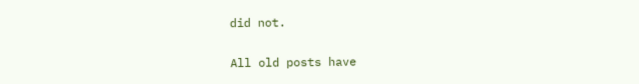did not.

All old posts have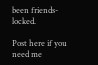been friends-locked.

Post here if you need me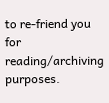to re-friend you for reading/archiving purposes.